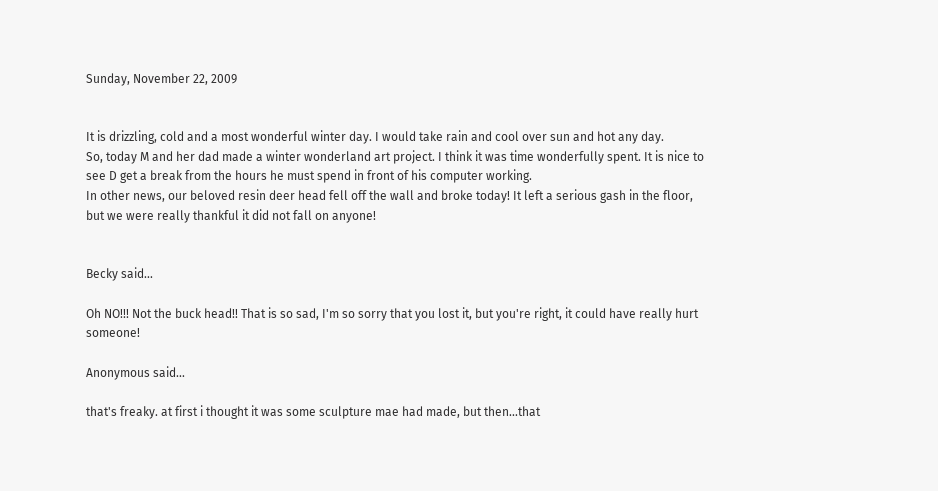Sunday, November 22, 2009


It is drizzling, cold and a most wonderful winter day. I would take rain and cool over sun and hot any day.
So, today M and her dad made a winter wonderland art project. I think it was time wonderfully spent. It is nice to see D get a break from the hours he must spend in front of his computer working.
In other news, our beloved resin deer head fell off the wall and broke today! It left a serious gash in the floor, but we were really thankful it did not fall on anyone!


Becky said...

Oh NO!!! Not the buck head!! That is so sad, I'm so sorry that you lost it, but you're right, it could have really hurt someone!

Anonymous said...

that's freaky. at first i thought it was some sculpture mae had made, but then...that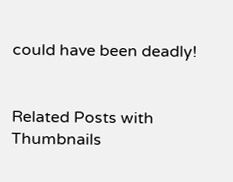could have been deadly!


Related Posts with Thumbnails